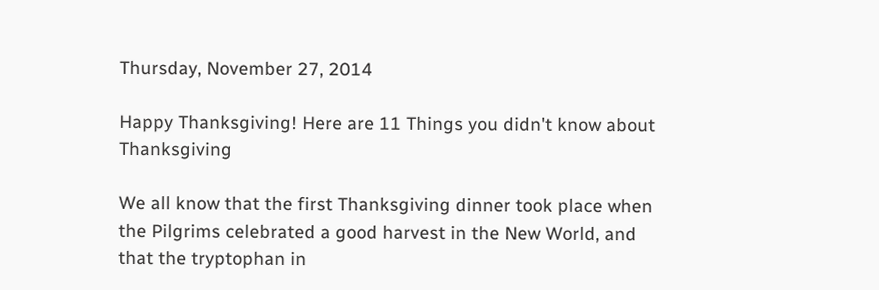Thursday, November 27, 2014

Happy Thanksgiving! Here are 11 Things you didn't know about Thanksgiving

We all know that the first Thanksgiving dinner took place when the Pilgrims celebrated a good harvest in the New World, and that the tryptophan in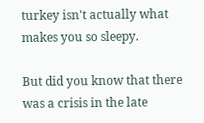turkey isn't actually what makes you so sleepy.

But did you know that there was a crisis in the late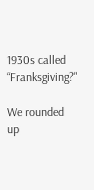1930s called “Franksgiving?"

We rounded up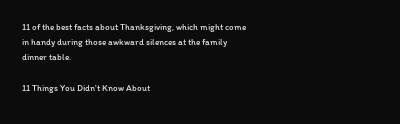11 of the best facts about Thanksgiving, which might come in handy during those awkward silences at the family dinner table.

11 Things You Didn't Know About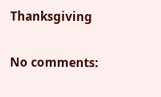Thanksgiving

No comments: